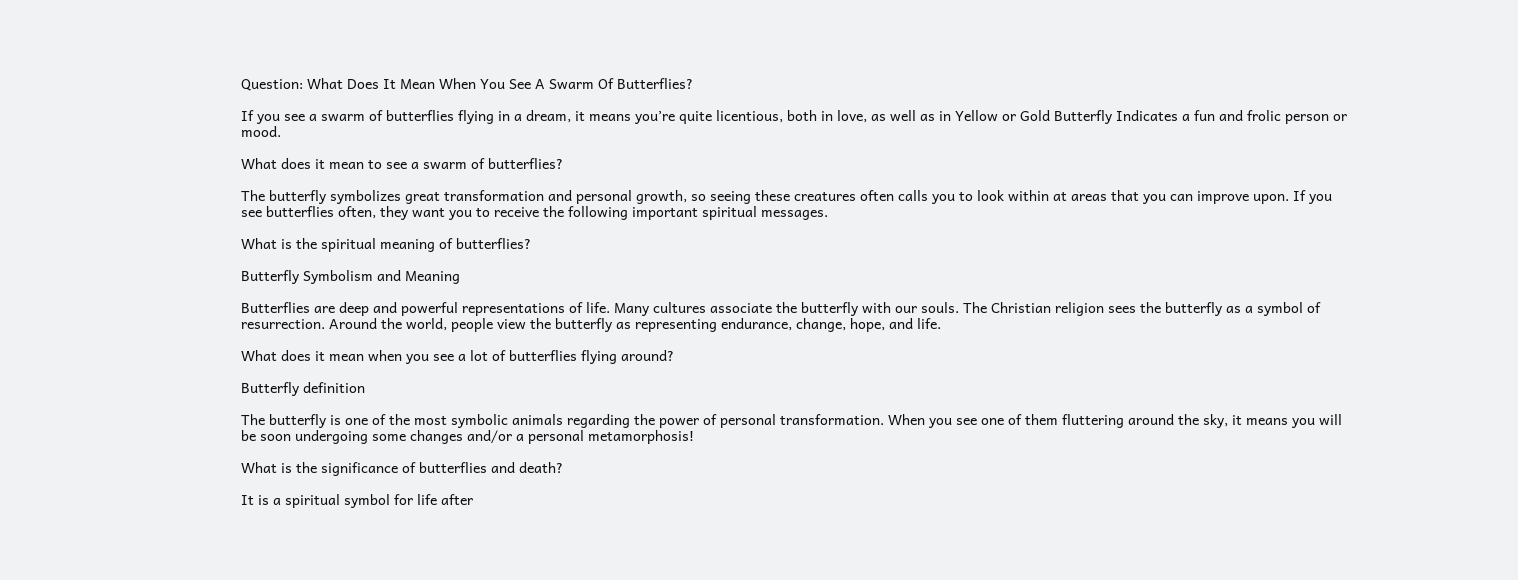Question: What Does It Mean When You See A Swarm Of Butterflies?

If you see a swarm of butterflies flying in a dream, it means you’re quite licentious, both in love, as well as in Yellow or Gold Butterfly Indicates a fun and frolic person or mood.

What does it mean to see a swarm of butterflies?

The butterfly symbolizes great transformation and personal growth, so seeing these creatures often calls you to look within at areas that you can improve upon. If you see butterflies often, they want you to receive the following important spiritual messages.

What is the spiritual meaning of butterflies?

Butterfly Symbolism and Meaning

Butterflies are deep and powerful representations of life. Many cultures associate the butterfly with our souls. The Christian religion sees the butterfly as a symbol of resurrection. Around the world, people view the butterfly as representing endurance, change, hope, and life.

What does it mean when you see a lot of butterflies flying around?

Butterfly definition

The butterfly is one of the most symbolic animals regarding the power of personal transformation. When you see one of them fluttering around the sky, it means you will be soon undergoing some changes and/or a personal metamorphosis!

What is the significance of butterflies and death?

It is a spiritual symbol for life after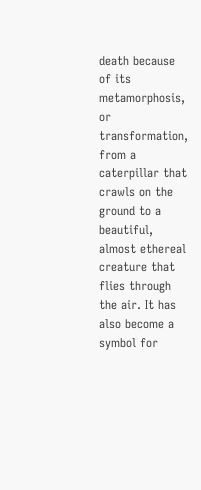death because of its metamorphosis, or transformation, from a caterpillar that crawls on the ground to a beautiful, almost ethereal creature that flies through the air. It has also become a symbol for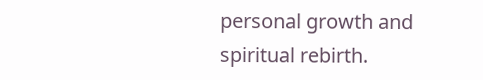personal growth and spiritual rebirth.